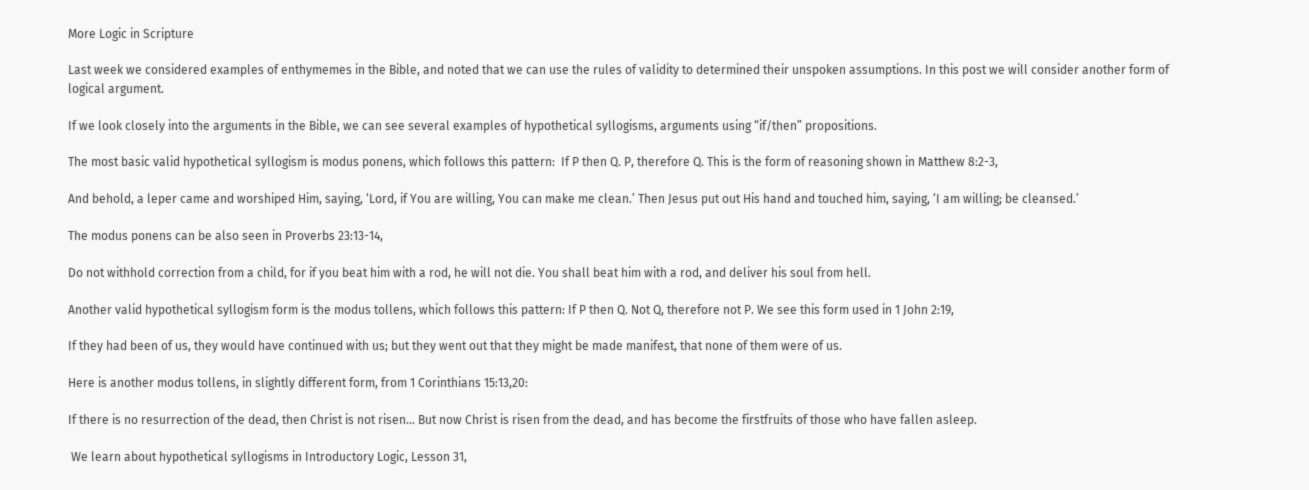More Logic in Scripture

Last week we considered examples of enthymemes in the Bible, and noted that we can use the rules of validity to determined their unspoken assumptions. In this post we will consider another form of logical argument.

If we look closely into the arguments in the Bible, we can see several examples of hypothetical syllogisms, arguments using “if/then” propositions.

The most basic valid hypothetical syllogism is modus ponens, which follows this pattern:  If P then Q. P, therefore Q. This is the form of reasoning shown in Matthew 8:2-3,

And behold, a leper came and worshiped Him, saying, ‘Lord, if You are willing, You can make me clean.’ Then Jesus put out His hand and touched him, saying, ‘I am willing; be cleansed.’

The modus ponens can be also seen in Proverbs 23:13-14,

Do not withhold correction from a child, for if you beat him with a rod, he will not die. You shall beat him with a rod, and deliver his soul from hell.

Another valid hypothetical syllogism form is the modus tollens, which follows this pattern: If P then Q. Not Q, therefore not P. We see this form used in 1 John 2:19,

If they had been of us, they would have continued with us; but they went out that they might be made manifest, that none of them were of us.

Here is another modus tollens, in slightly different form, from 1 Corinthians 15:13,20:

If there is no resurrection of the dead, then Christ is not risen… But now Christ is risen from the dead, and has become the firstfruits of those who have fallen asleep.

 We learn about hypothetical syllogisms in Introductory Logic, Lesson 31,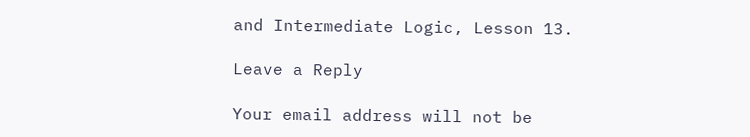and Intermediate Logic, Lesson 13.

Leave a Reply

Your email address will not be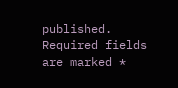published. Required fields are marked *